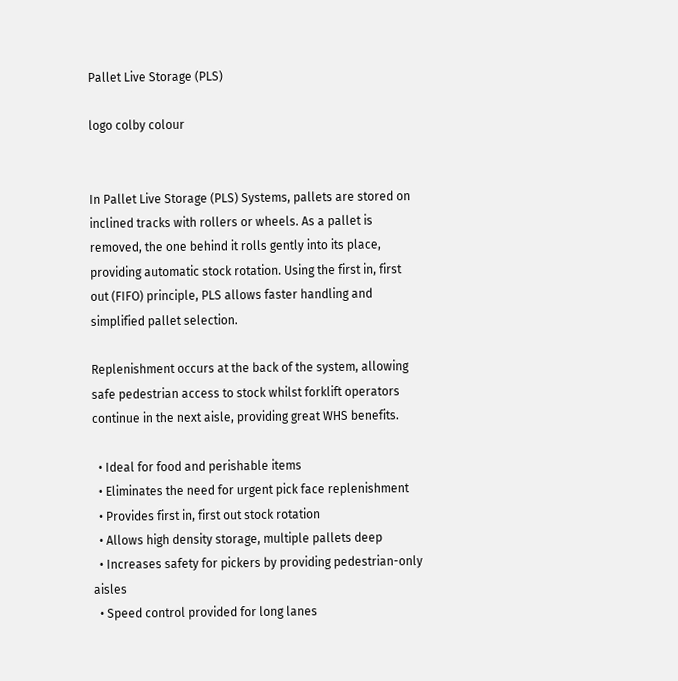Pallet Live Storage (PLS)

logo colby colour


In Pallet Live Storage (PLS) Systems, pallets are stored on inclined tracks with rollers or wheels. As a pallet is removed, the one behind it rolls gently into its place, providing automatic stock rotation. Using the first in, first out (FIFO) principle, PLS allows faster handling and simplified pallet selection.

Replenishment occurs at the back of the system, allowing safe pedestrian access to stock whilst forklift operators continue in the next aisle, providing great WHS benefits.

  • Ideal for food and perishable items
  • Eliminates the need for urgent pick face replenishment
  • Provides first in, first out stock rotation
  • Allows high density storage, multiple pallets deep
  • Increases safety for pickers by providing pedestrian-only aisles
  • Speed control provided for long lanes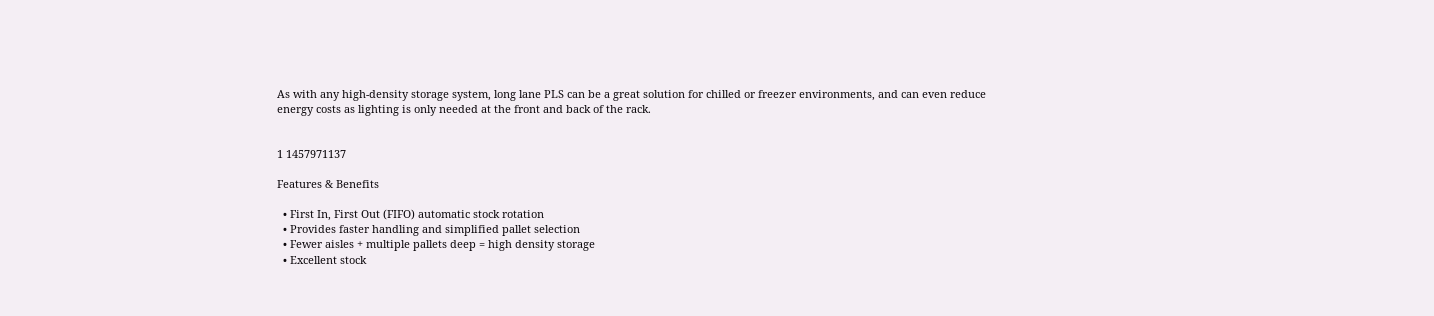As with any high-density storage system, long lane PLS can be a great solution for chilled or freezer environments, and can even reduce energy costs as lighting is only needed at the front and back of the rack.


1 1457971137

Features & Benefits

  • First In, First Out (FIFO) automatic stock rotation
  • Provides faster handling and simplified pallet selection
  • Fewer aisles + multiple pallets deep = high density storage
  • Excellent stock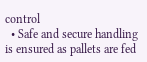control
  • Safe and secure handling is ensured as pallets are fed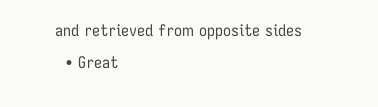and retrieved from opposite sides
  • Great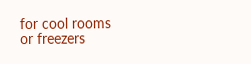for cool rooms or freezers